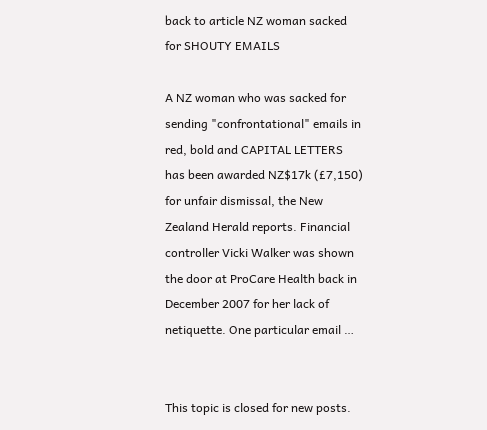back to article NZ woman sacked for SHOUTY EMAILS

A NZ woman who was sacked for sending "confrontational" emails in red, bold and CAPITAL LETTERS has been awarded NZ$17k (£7,150) for unfair dismissal, the New Zealand Herald reports. Financial controller Vicki Walker was shown the door at ProCare Health back in December 2007 for her lack of netiquette. One particular email …


This topic is closed for new posts.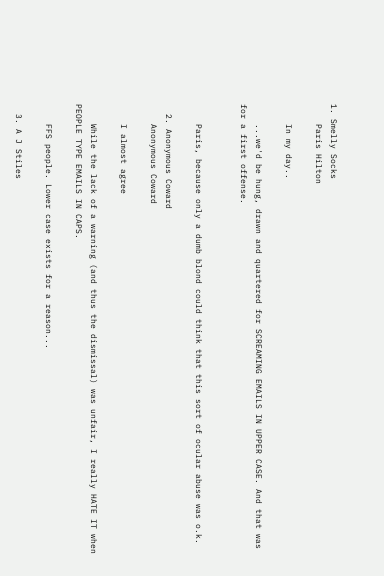1. Smelly Socks
    Paris Hilton

    In my day..

    ...we'd be hung, drawn and quartered for SCREAMING EMAILS IN UPPER CASE. And that was for a first offense.


    Paris, because only a dumb blond could think that this sort of ocular abuse was o.k.

  2. Anonymous Coward
    Anonymous Coward

    I almost agree

    While the lack of a warning (and thus the dismissal) was unfair, I really HATE IT when PEOPLE TYPE EMAILS IN CAPS.

    FFS people. Lower case exists for a reason...

  3. A J Stiles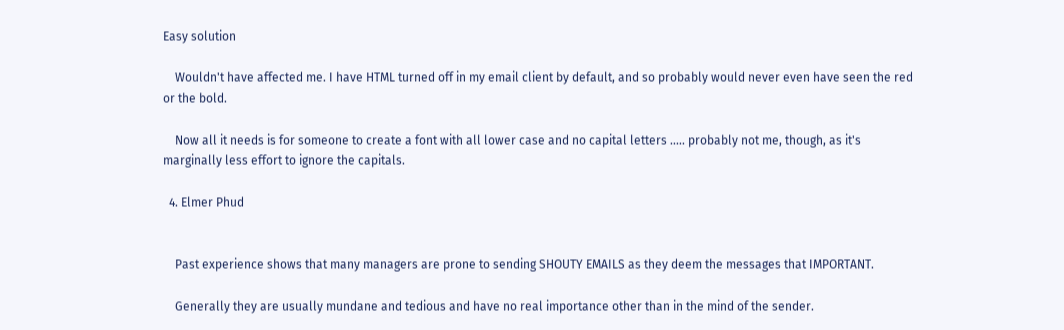Easy solution

    Wouldn't have affected me. I have HTML turned off in my email client by default, and so probably would never even have seen the red or the bold.

    Now all it needs is for someone to create a font with all lower case and no capital letters ..... probably not me, though, as it's marginally less effort to ignore the capitals.

  4. Elmer Phud


    Past experience shows that many managers are prone to sending SHOUTY EMAILS as they deem the messages that IMPORTANT.

    Generally they are usually mundane and tedious and have no real importance other than in the mind of the sender.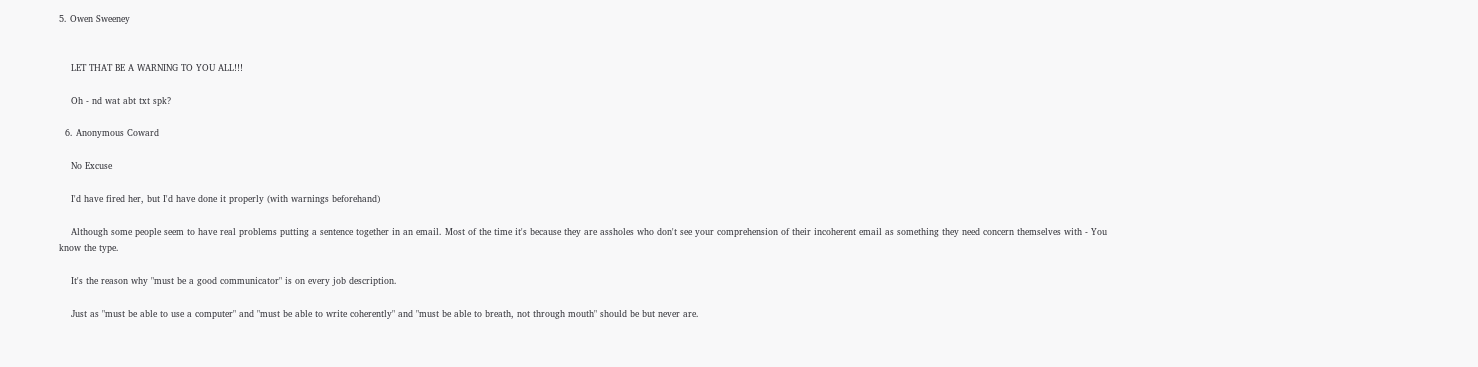5. Owen Sweeney


    LET THAT BE A WARNING TO YOU ALL!!!

    Oh - nd wat abt txt spk?

  6. Anonymous Coward

    No Excuse

    I'd have fired her, but I'd have done it properly (with warnings beforehand)

    Although some people seem to have real problems putting a sentence together in an email. Most of the time it's because they are assholes who don't see your comprehension of their incoherent email as something they need concern themselves with - You know the type.

    It's the reason why "must be a good communicator" is on every job description.

    Just as "must be able to use a computer" and "must be able to write coherently" and "must be able to breath, not through mouth" should be but never are.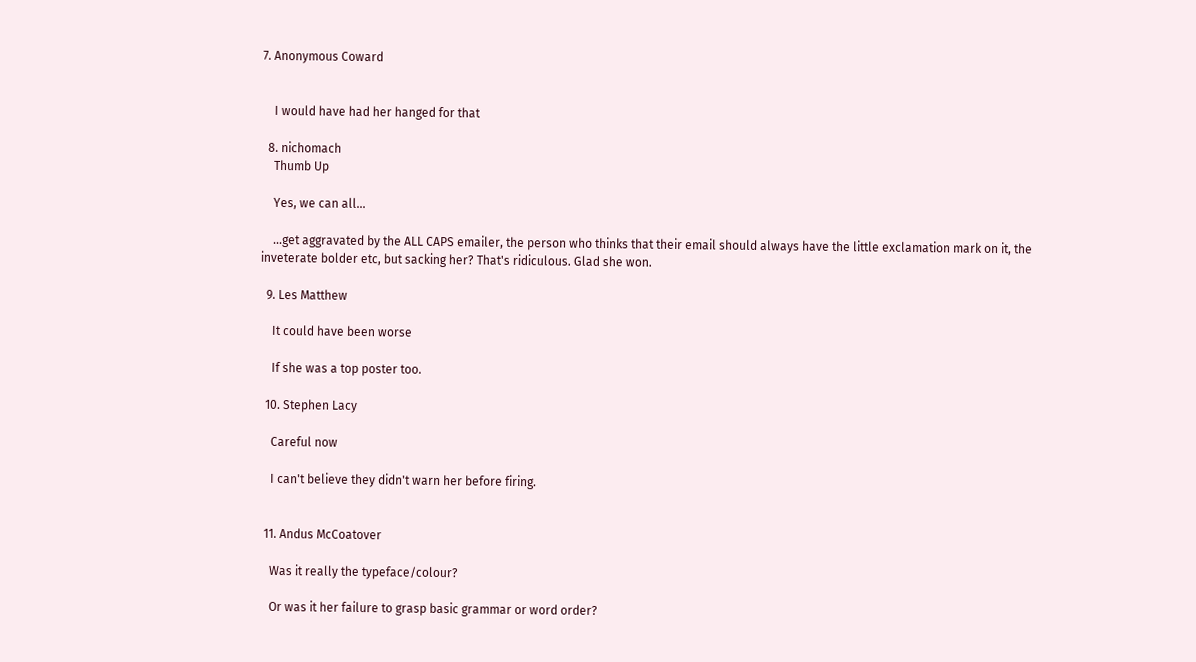7. Anonymous Coward


    I would have had her hanged for that

  8. nichomach
    Thumb Up

    Yes, we can all...

    ...get aggravated by the ALL CAPS emailer, the person who thinks that their email should always have the little exclamation mark on it, the inveterate bolder etc, but sacking her? That's ridiculous. Glad she won.

  9. Les Matthew

    It could have been worse

    If she was a top poster too.

  10. Stephen Lacy

    Careful now

    I can't believe they didn't warn her before firing.


  11. Andus McCoatover

    Was it really the typeface/colour?

    Or was it her failure to grasp basic grammar or word order?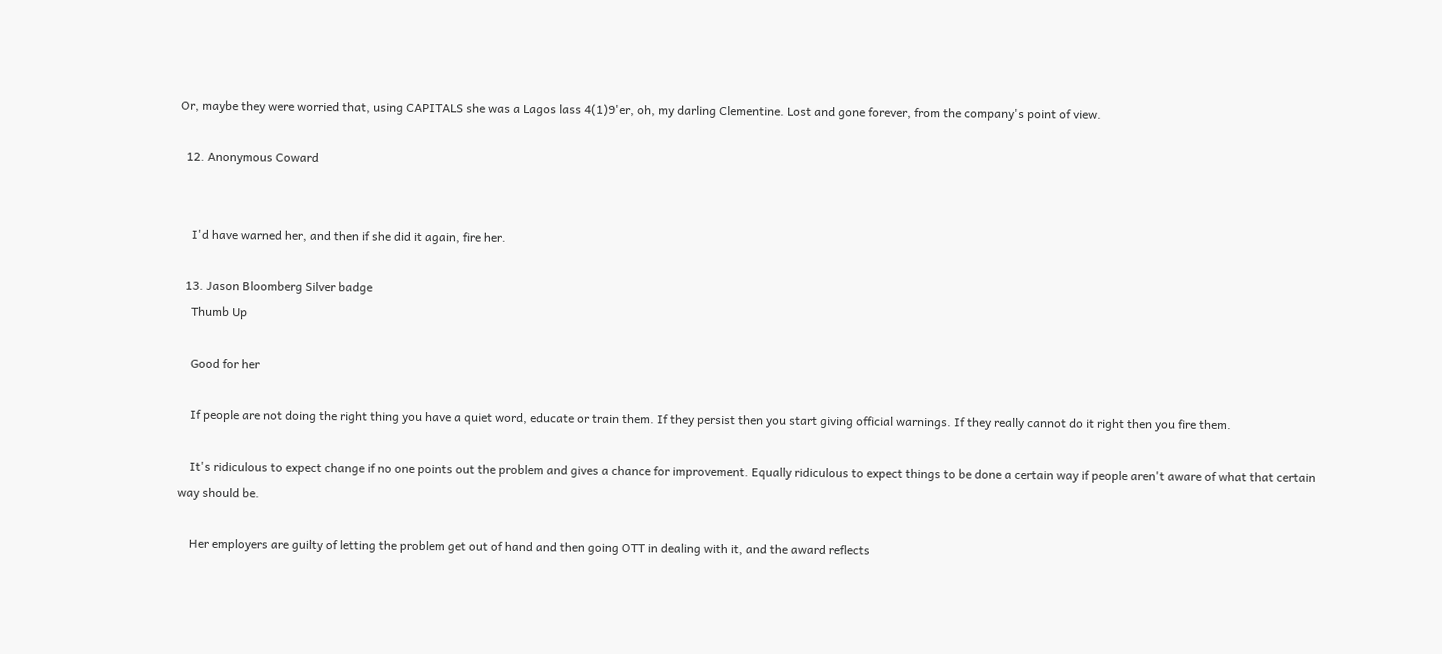Or, maybe they were worried that, using CAPITALS she was a Lagos lass 4(1)9'er, oh, my darling Clementine. Lost and gone forever, from the company's point of view.

  12. Anonymous Coward


    I'd have warned her, and then if she did it again, fire her.

  13. Jason Bloomberg Silver badge
    Thumb Up

    Good for her

    If people are not doing the right thing you have a quiet word, educate or train them. If they persist then you start giving official warnings. If they really cannot do it right then you fire them.

    It's ridiculous to expect change if no one points out the problem and gives a chance for improvement. Equally ridiculous to expect things to be done a certain way if people aren't aware of what that certain way should be.

    Her employers are guilty of letting the problem get out of hand and then going OTT in dealing with it, and the award reflects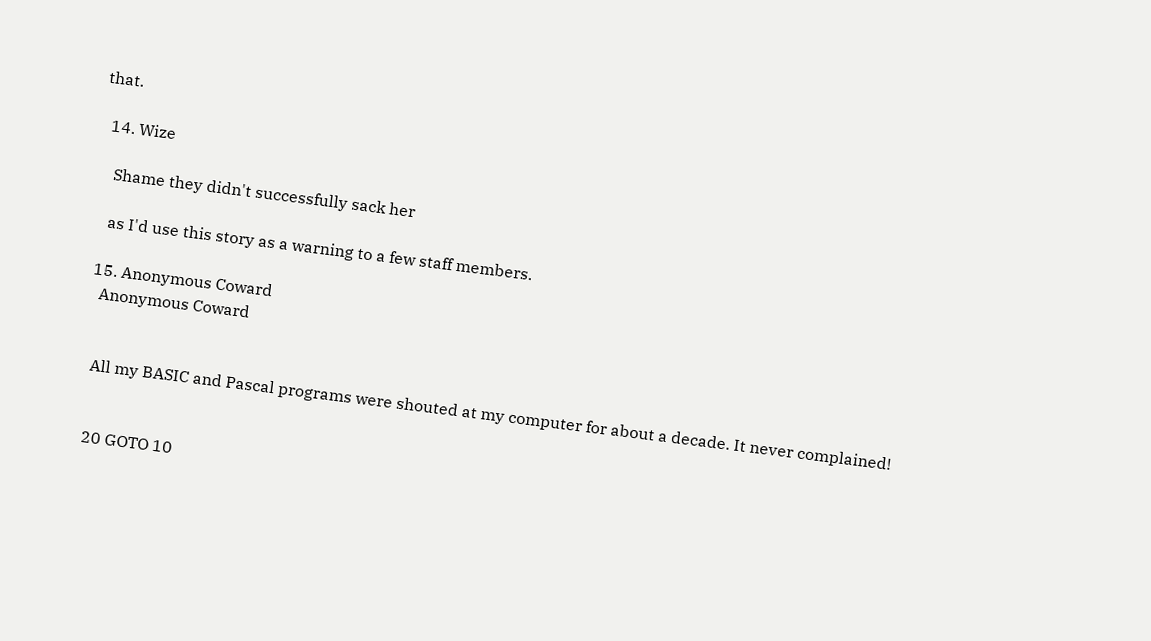that.

  14. Wize

    Shame they didn't successfully sack her

    as I'd use this story as a warning to a few staff members.

  15. Anonymous Coward
    Anonymous Coward


    All my BASIC and Pascal programs were shouted at my computer for about a decade. It never complained!


    20 GOTO 10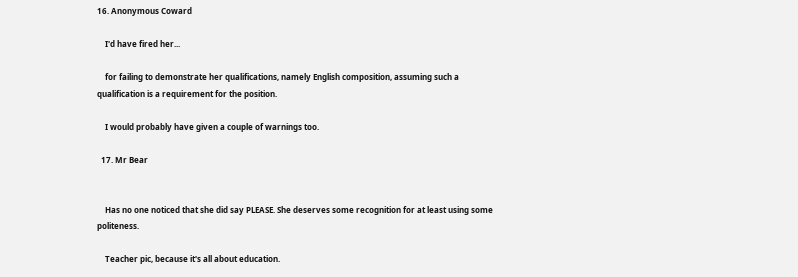16. Anonymous Coward

    I'd have fired her...

    for failing to demonstrate her qualifications, namely English composition, assuming such a qualification is a requirement for the position.

    I would probably have given a couple of warnings too.

  17. Mr Bear


    Has no one noticed that she did say PLEASE. She deserves some recognition for at least using some politeness.

    Teacher pic, because it's all about education.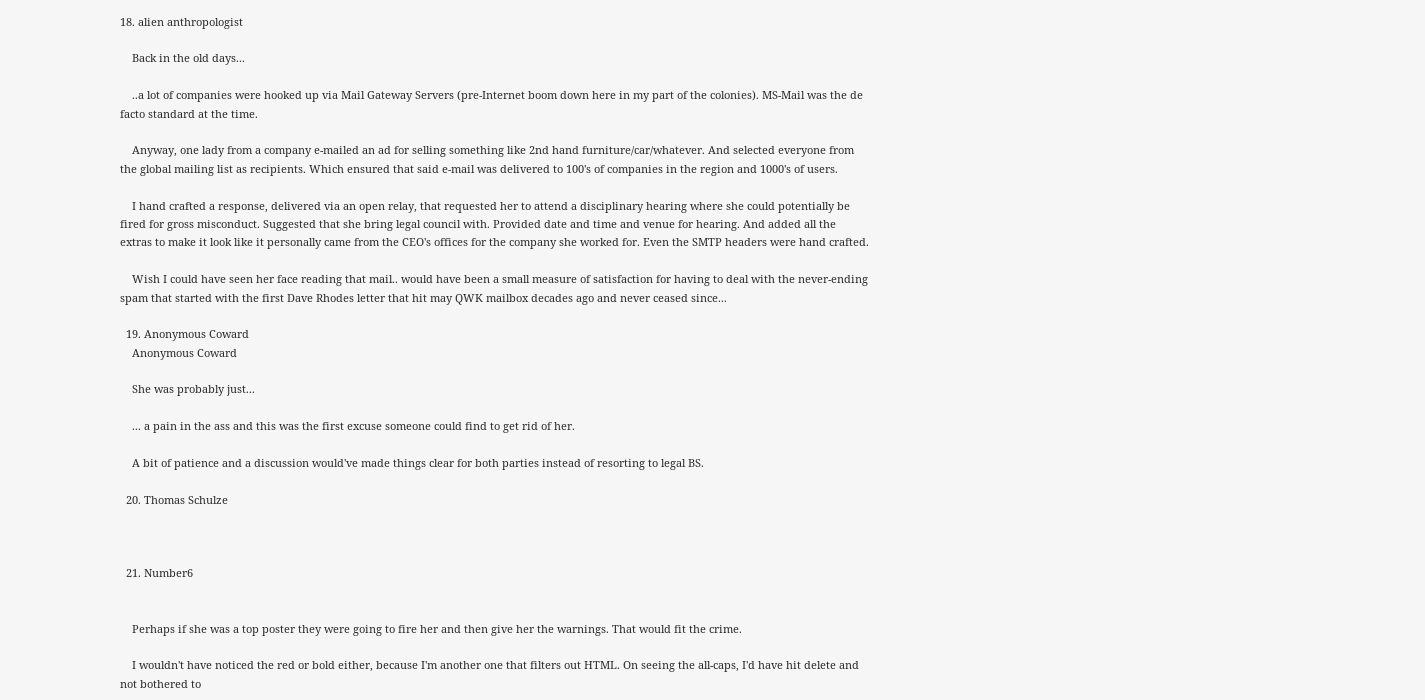18. alien anthropologist

    Back in the old days...

    ..a lot of companies were hooked up via Mail Gateway Servers (pre-Internet boom down here in my part of the colonies). MS-Mail was the de facto standard at the time.

    Anyway, one lady from a company e-mailed an ad for selling something like 2nd hand furniture/car/whatever. And selected everyone from the global mailing list as recipients. Which ensured that said e-mail was delivered to 100's of companies in the region and 1000's of users.

    I hand crafted a response, delivered via an open relay, that requested her to attend a disciplinary hearing where she could potentially be fired for gross misconduct. Suggested that she bring legal council with. Provided date and time and venue for hearing. And added all the extras to make it look like it personally came from the CEO's offices for the company she worked for. Even the SMTP headers were hand crafted.

    Wish I could have seen her face reading that mail.. would have been a small measure of satisfaction for having to deal with the never-ending spam that started with the first Dave Rhodes letter that hit may QWK mailbox decades ago and never ceased since...

  19. Anonymous Coward
    Anonymous Coward

    She was probably just...

    ... a pain in the ass and this was the first excuse someone could find to get rid of her.

    A bit of patience and a discussion would've made things clear for both parties instead of resorting to legal BS.

  20. Thomas Schulze



  21. Number6


    Perhaps if she was a top poster they were going to fire her and then give her the warnings. That would fit the crime.

    I wouldn't have noticed the red or bold either, because I'm another one that filters out HTML. On seeing the all-caps, I'd have hit delete and not bothered to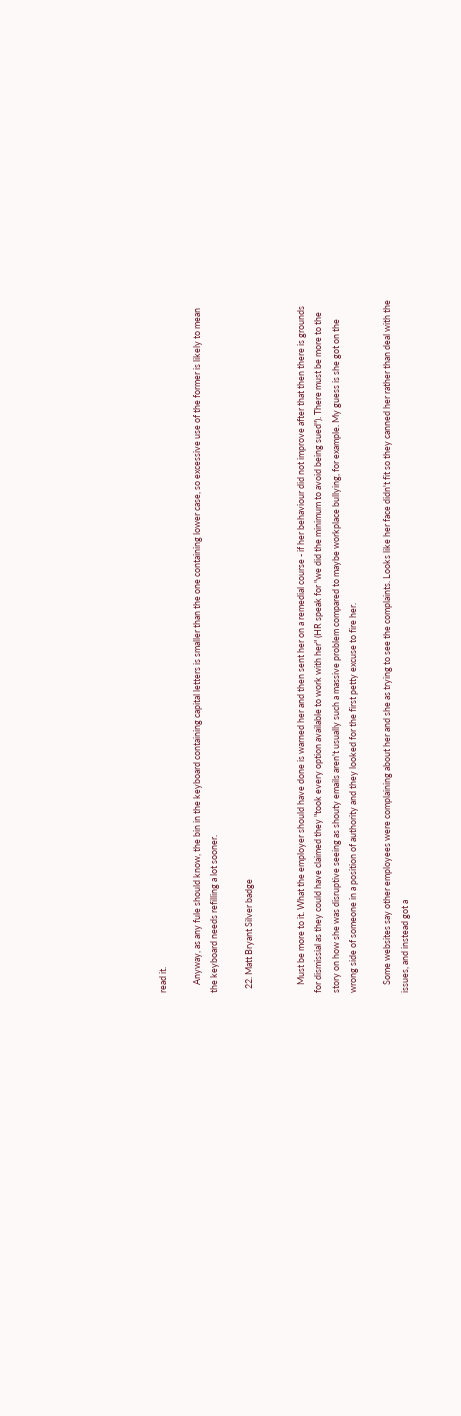read it.

    Anyway, as any fule should know, the bin in the keyboard containing capital letters is smaller than the one containing lower case, so excessive use of the former is likely to mean the keyboard needs refilling a lot sooner.

  22. Matt Bryant Silver badge


    Must be more to it. What the employer should have done is warned her and then sent her on a remedial course - if her behaviour did not improve after that then there is grounds for dismissial as they could have claimed they "took every option available to work with her" (HR speak for "we did the minimum to avoid being sued"). There must be more to the story on how she was disruptive seeing as shouty emails aren't usually such a massive problem compared to maybe workplace bullying, for example. My guess is she got on the wrong side of someone in a position of authority and they looked for the first petty excuse to fire her.

    Some websites say other employees were complaining about her and she as trying to see the complaints. Looks like her face didn't fit so they canned her rather than deal with the issues, and instead got a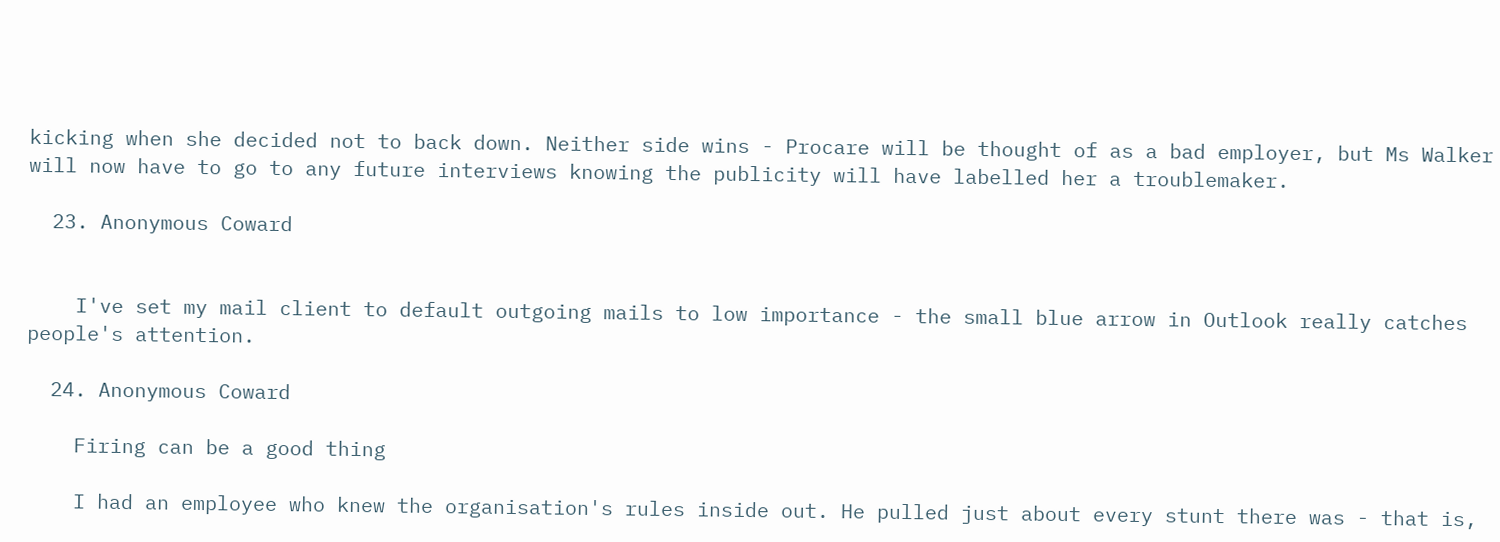kicking when she decided not to back down. Neither side wins - Procare will be thought of as a bad employer, but Ms Walker will now have to go to any future interviews knowing the publicity will have labelled her a troublemaker.

  23. Anonymous Coward


    I've set my mail client to default outgoing mails to low importance - the small blue arrow in Outlook really catches people's attention.

  24. Anonymous Coward

    Firing can be a good thing

    I had an employee who knew the organisation's rules inside out. He pulled just about every stunt there was - that is,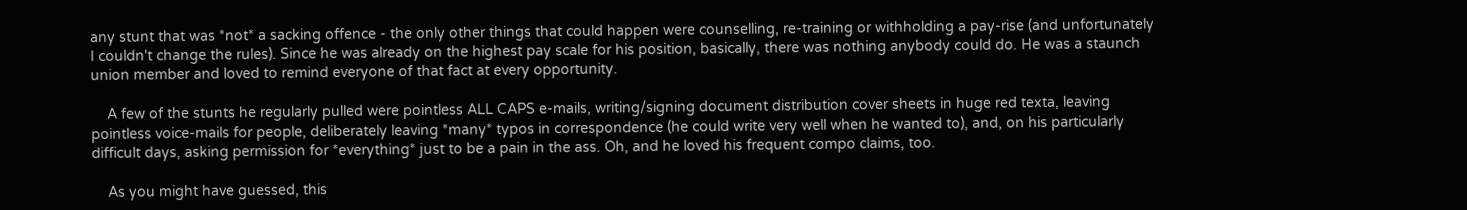any stunt that was *not* a sacking offence - the only other things that could happen were counselling, re-training or withholding a pay-rise (and unfortunately I couldn't change the rules). Since he was already on the highest pay scale for his position, basically, there was nothing anybody could do. He was a staunch union member and loved to remind everyone of that fact at every opportunity.

    A few of the stunts he regularly pulled were pointless ALL CAPS e-mails, writing/signing document distribution cover sheets in huge red texta, leaving pointless voice-mails for people, deliberately leaving *many* typos in correspondence (he could write very well when he wanted to), and, on his particularly difficult days, asking permission for *everything* just to be a pain in the ass. Oh, and he loved his frequent compo claims, too.

    As you might have guessed, this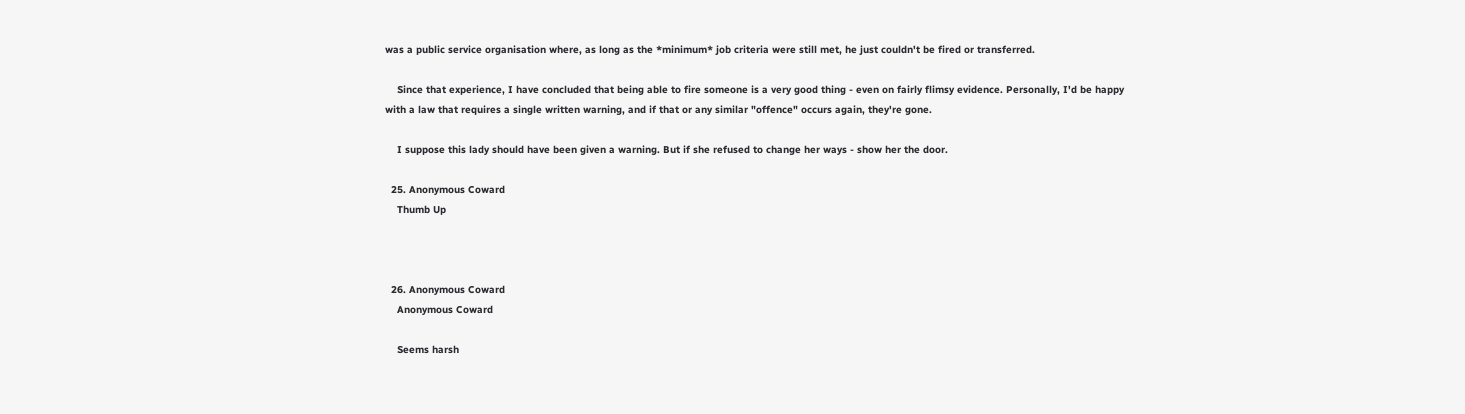was a public service organisation where, as long as the *minimum* job criteria were still met, he just couldn't be fired or transferred.

    Since that experience, I have concluded that being able to fire someone is a very good thing - even on fairly flimsy evidence. Personally, I'd be happy with a law that requires a single written warning, and if that or any similar "offence" occurs again, they're gone.

    I suppose this lady should have been given a warning. But if she refused to change her ways - show her the door.

  25. Anonymous Coward
    Thumb Up



  26. Anonymous Coward
    Anonymous Coward

    Seems harsh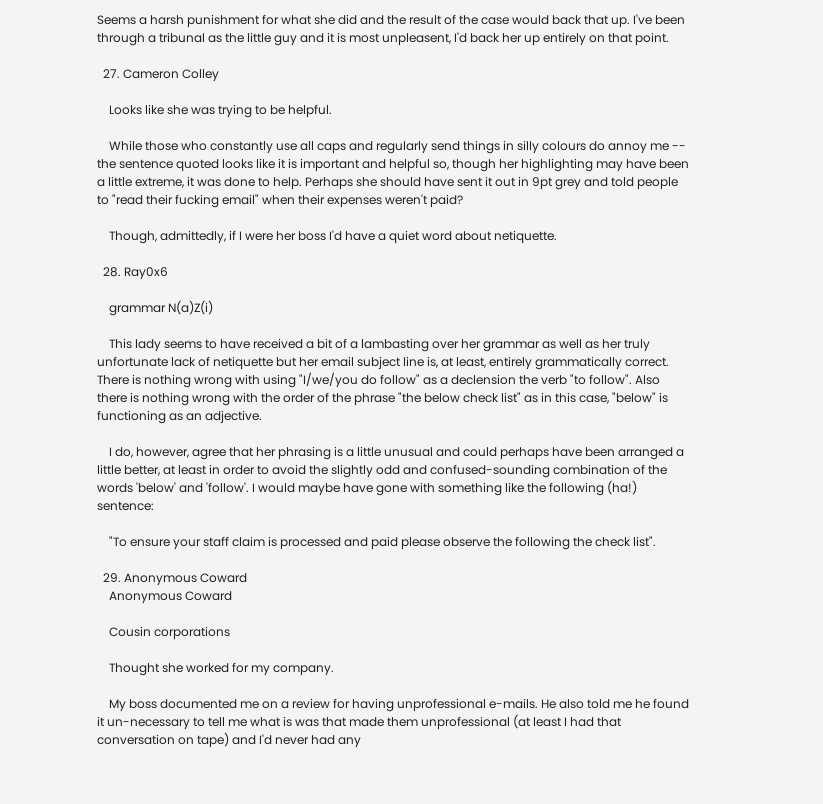Seems a harsh punishment for what she did and the result of the case would back that up. I've been through a tribunal as the little guy and it is most unpleasent, I'd back her up entirely on that point.

  27. Cameron Colley

    Looks like she was trying to be helpful.

    While those who constantly use all caps and regularly send things in silly colours do annoy me -- the sentence quoted looks like it is important and helpful so, though her highlighting may have been a little extreme, it was done to help. Perhaps she should have sent it out in 9pt grey and told people to "read their fucking email" when their expenses weren't paid?

    Though, admittedly, if I were her boss I'd have a quiet word about netiquette.

  28. Ray0x6

    grammar N(a)Z(i)

    This lady seems to have received a bit of a lambasting over her grammar as well as her truly unfortunate lack of netiquette but her email subject line is, at least, entirely grammatically correct. There is nothing wrong with using "I/we/you do follow" as a declension the verb "to follow". Also there is nothing wrong with the order of the phrase "the below check list" as in this case, "below" is functioning as an adjective.

    I do, however, agree that her phrasing is a little unusual and could perhaps have been arranged a little better, at least in order to avoid the slightly odd and confused-sounding combination of the words 'below' and 'follow'. I would maybe have gone with something like the following (ha!) sentence:

    "To ensure your staff claim is processed and paid please observe the following the check list".

  29. Anonymous Coward
    Anonymous Coward

    Cousin corporations

    Thought she worked for my company.

    My boss documented me on a review for having unprofessional e-mails. He also told me he found it un-necessary to tell me what is was that made them unprofessional (at least I had that conversation on tape) and I'd never had any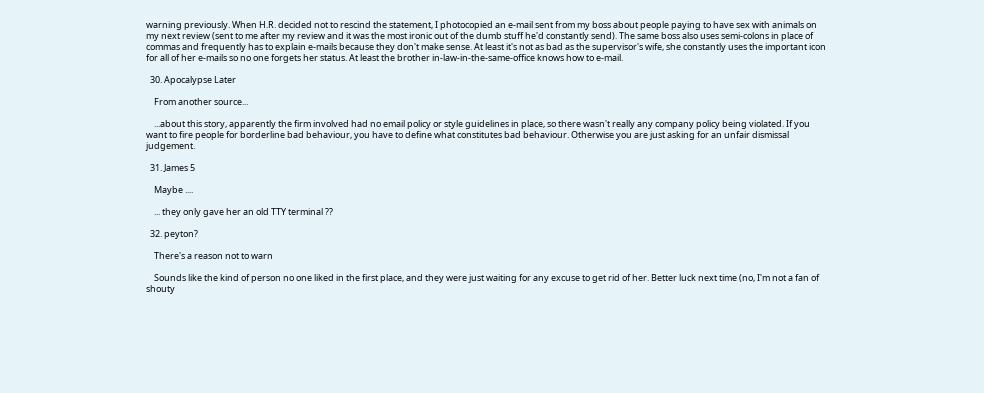warning previously. When H.R. decided not to rescind the statement, I photocopied an e-mail sent from my boss about people paying to have sex with animals on my next review (sent to me after my review and it was the most ironic out of the dumb stuff he'd constantly send). The same boss also uses semi-colons in place of commas and frequently has to explain e-mails because they don't make sense. At least it's not as bad as the supervisor's wife, she constantly uses the important icon for all of her e-mails so no one forgets her status. At least the brother in-law-in-the-same-office knows how to e-mail.

  30. Apocalypse Later

    From another source...

    ...about this story, apparently the firm involved had no email policy or style guidelines in place, so there wasn't really any company policy being violated. If you want to fire people for borderline bad behaviour, you have to define what constitutes bad behaviour. Otherwise you are just asking for an unfair dismissal judgement.

  31. James 5

    Maybe ....

    ... they only gave her an old TTY terminal ??

  32. peyton?

    There's a reason not to warn

    Sounds like the kind of person no one liked in the first place, and they were just waiting for any excuse to get rid of her. Better luck next time (no, I'm not a fan of shouty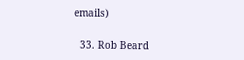emails)

  33. Rob Beard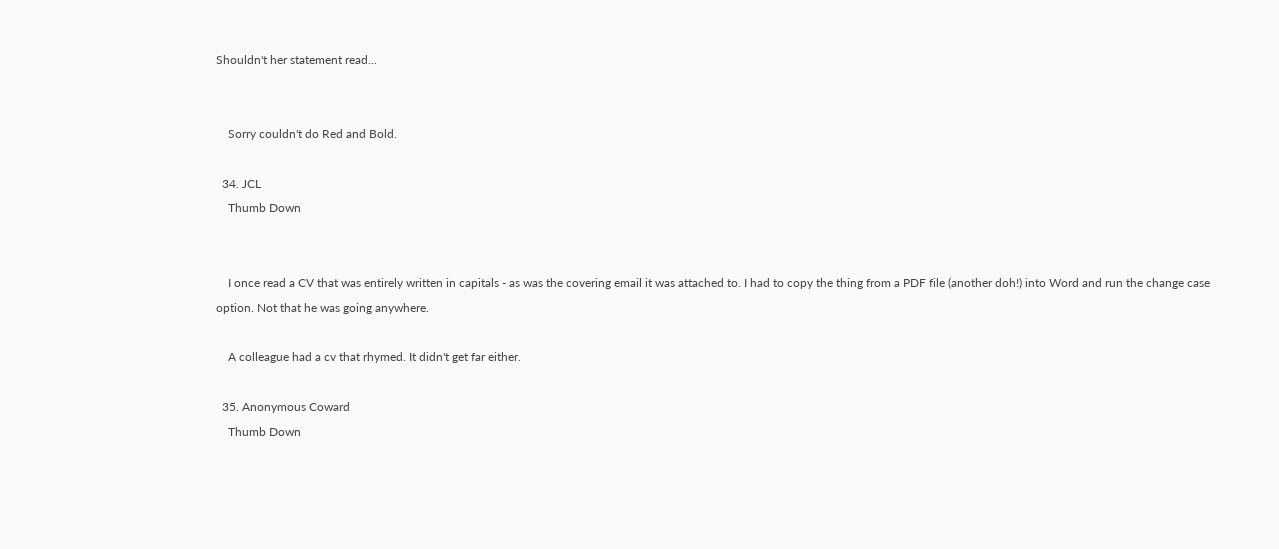Shouldn't her statement read...


    Sorry couldn't do Red and Bold.

  34. JCL
    Thumb Down


    I once read a CV that was entirely written in capitals - as was the covering email it was attached to. I had to copy the thing from a PDF file (another doh!) into Word and run the change case option. Not that he was going anywhere.

    A colleague had a cv that rhymed. It didn't get far either.

  35. Anonymous Coward
    Thumb Down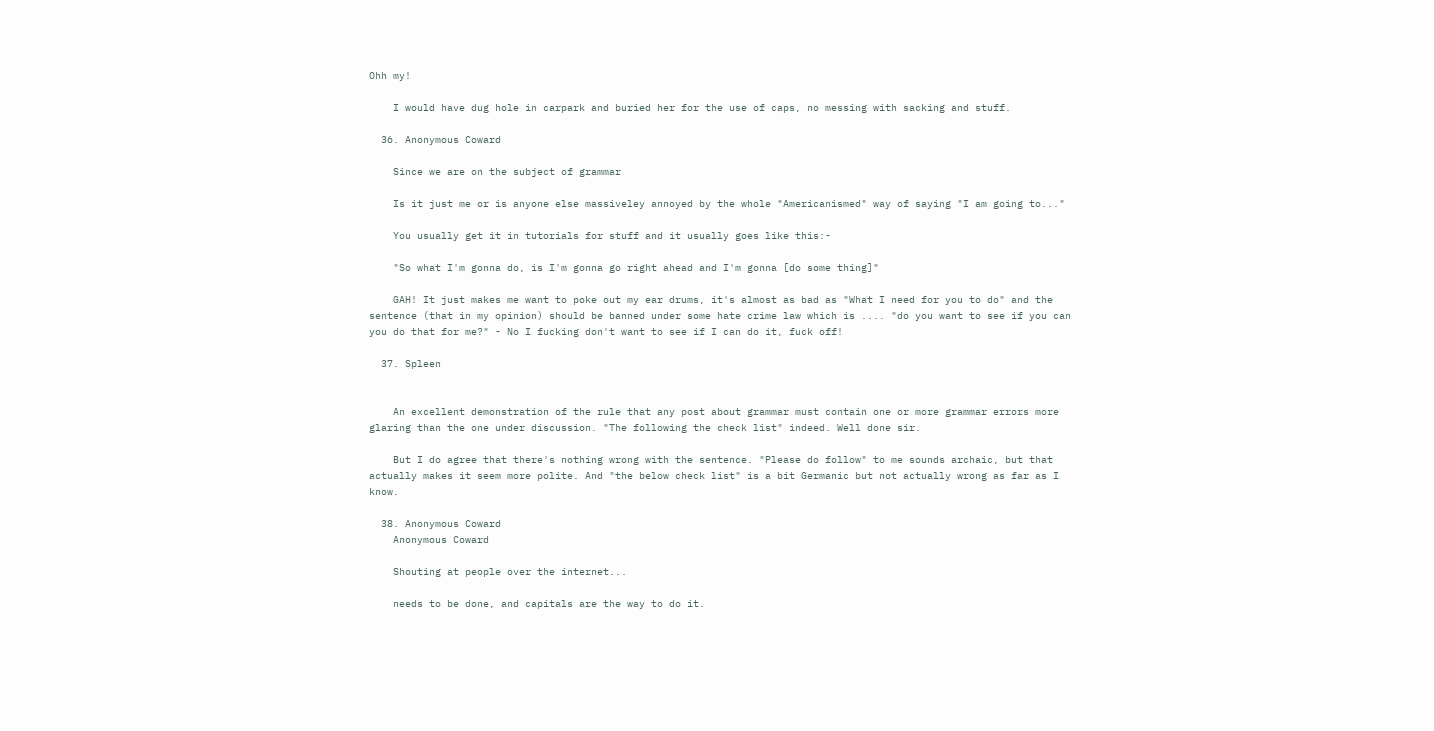Ohh my!

    I would have dug hole in carpark and buried her for the use of caps, no messing with sacking and stuff.

  36. Anonymous Coward

    Since we are on the subject of grammar

    Is it just me or is anyone else massiveley annoyed by the whole "Americanismed" way of saying "I am going to..."

    You usually get it in tutorials for stuff and it usually goes like this:-

    "So what I'm gonna do, is I'm gonna go right ahead and I'm gonna [do some thing]"

    GAH! It just makes me want to poke out my ear drums, it's almost as bad as "What I need for you to do" and the sentence (that in my opinion) should be banned under some hate crime law which is .... "do you want to see if you can you do that for me?" - No I fucking don't want to see if I can do it, fuck off!

  37. Spleen


    An excellent demonstration of the rule that any post about grammar must contain one or more grammar errors more glaring than the one under discussion. "The following the check list" indeed. Well done sir.

    But I do agree that there's nothing wrong with the sentence. "Please do follow" to me sounds archaic, but that actually makes it seem more polite. And "the below check list" is a bit Germanic but not actually wrong as far as I know.

  38. Anonymous Coward
    Anonymous Coward

    Shouting at people over the internet...

    needs to be done, and capitals are the way to do it.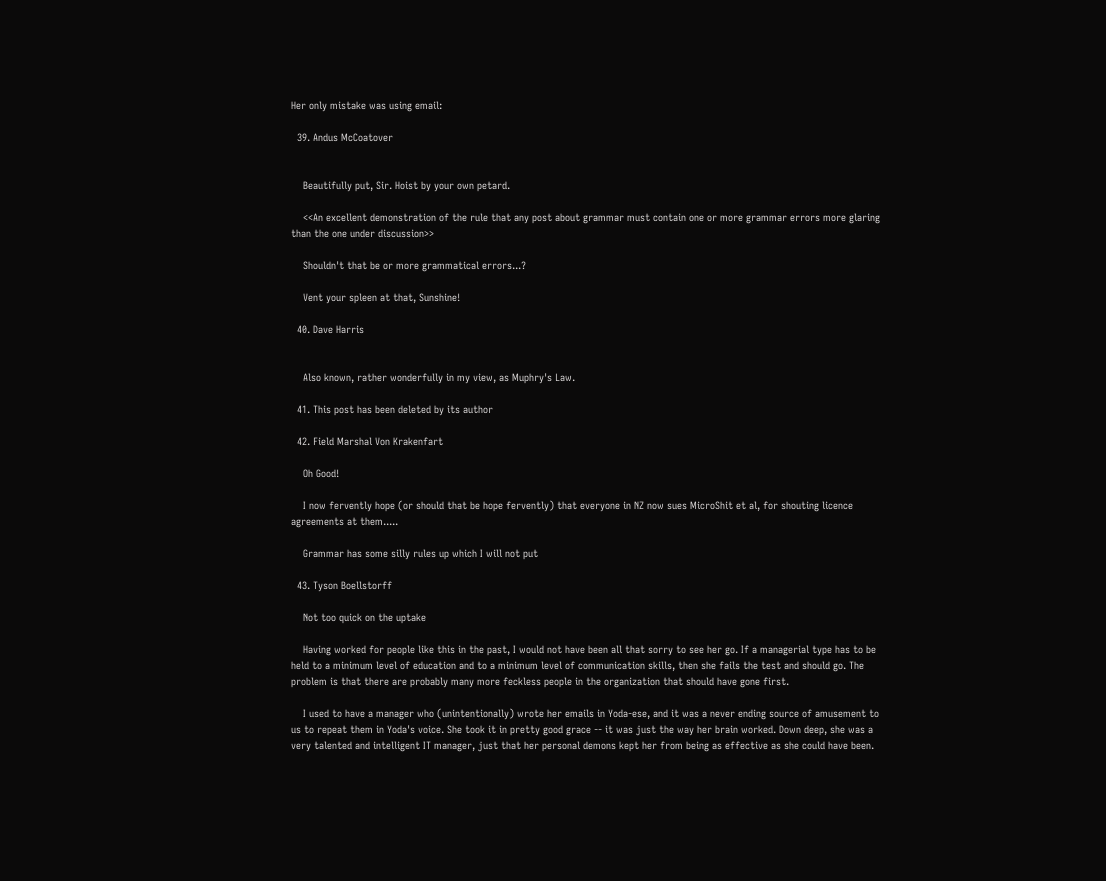Her only mistake was using email:

  39. Andus McCoatover


    Beautifully put, Sir. Hoist by your own petard.

    <<An excellent demonstration of the rule that any post about grammar must contain one or more grammar errors more glaring than the one under discussion>>

    Shouldn't that be or more grammatical errors...?

    Vent your spleen at that, Sunshine!

  40. Dave Harris


    Also known, rather wonderfully in my view, as Muphry's Law.

  41. This post has been deleted by its author

  42. Field Marshal Von Krakenfart

    Oh Good!

    I now fervently hope (or should that be hope fervently) that everyone in NZ now sues MicroShit et al, for shouting licence agreements at them.....

    Grammar has some silly rules up which I will not put

  43. Tyson Boellstorff

    Not too quick on the uptake

    Having worked for people like this in the past, I would not have been all that sorry to see her go. If a managerial type has to be held to a minimum level of education and to a minimum level of communication skills, then she fails the test and should go. The problem is that there are probably many more feckless people in the organization that should have gone first.

    I used to have a manager who (unintentionally) wrote her emails in Yoda-ese, and it was a never ending source of amusement to us to repeat them in Yoda's voice. She took it in pretty good grace -- it was just the way her brain worked. Down deep, she was a very talented and intelligent IT manager, just that her personal demons kept her from being as effective as she could have been.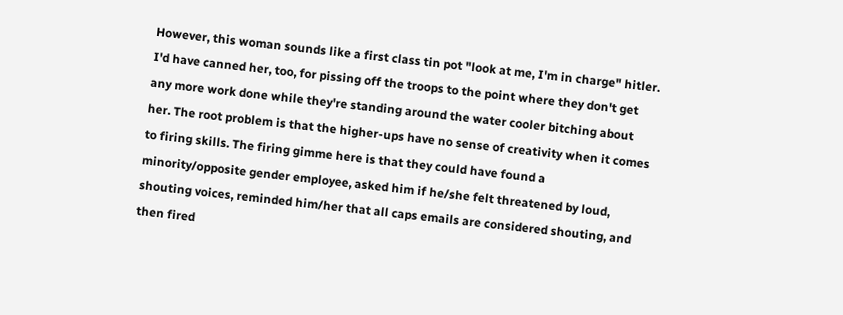However, this woman sounds like a first class tin pot "look at me, I'm in charge" hitler. I'd have canned her, too, for pissing off the troops to the point where they don't get any more work done while they're standing around the water cooler bitching about her. The root problem is that the higher-ups have no sense of creativity when it comes to firing skills. The firing gimme here is that they could have found a minority/opposite gender employee, asked him if he/she felt threatened by loud, shouting voices, reminded him/her that all caps emails are considered shouting, and then fired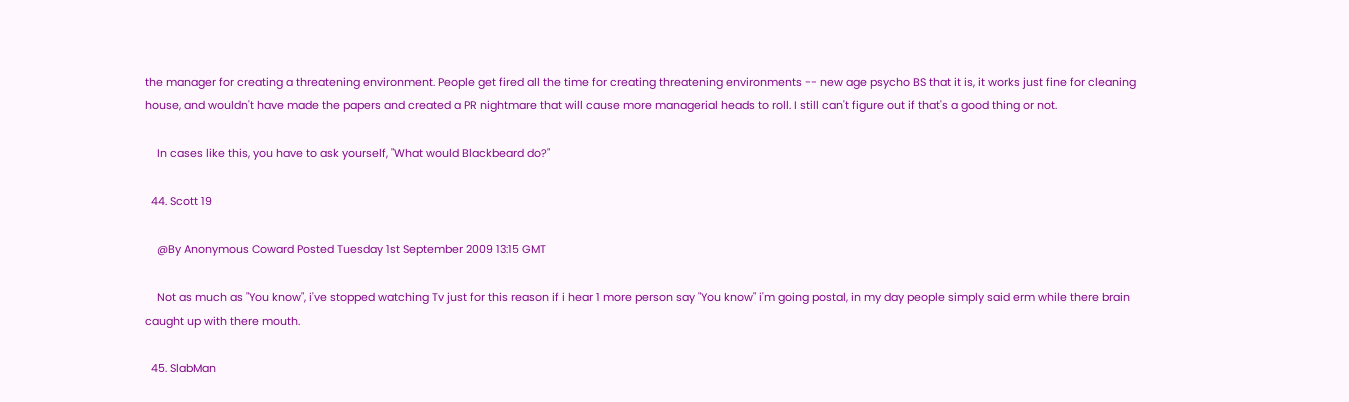the manager for creating a threatening environment. People get fired all the time for creating threatening environments -- new age psycho BS that it is, it works just fine for cleaning house, and wouldn't have made the papers and created a PR nightmare that will cause more managerial heads to roll. I still can't figure out if that's a good thing or not.

    In cases like this, you have to ask yourself, "What would Blackbeard do?"

  44. Scott 19

    @By Anonymous Coward Posted Tuesday 1st September 2009 13:15 GMT

    Not as much as "You know", i've stopped watching Tv just for this reason if i hear 1 more person say "You know" i'm going postal, in my day people simply said erm while there brain caught up with there mouth.

  45. SlabMan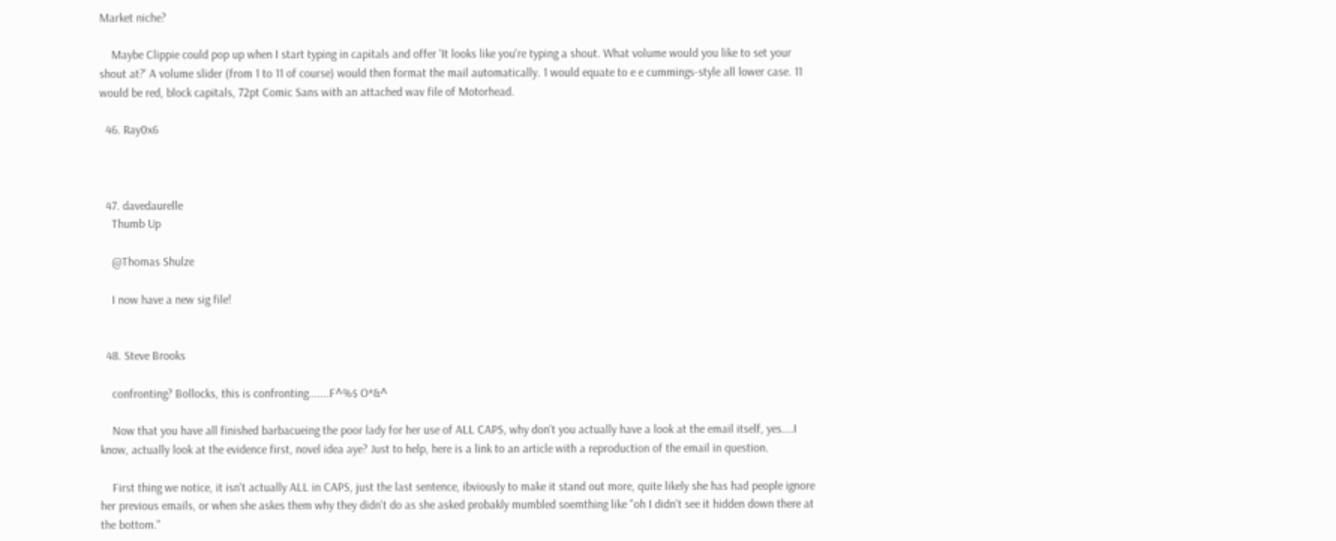Market niche?

    Maybe Clippie could pop up when I start typing in capitals and offer 'It looks like you're typing a shout. What volume would you like to set your shout at?' A volume slider (from 1 to 11 of course) would then format the mail automatically. 1 would equate to e e cummings-style all lower case. 11 would be red, block capitals, 72pt Comic Sans with an attached wav file of Motorhead.

  46. Ray0x6



  47. davedaurelle
    Thumb Up

    @Thomas Shulze

    I now have a new sig file!


  48. Steve Brooks

    confronting? Bollocks, this is confronting.......F^%$ O*&^

    Now that you have all finished barbacueing the poor lady for her use of ALL CAPS, why don't you actually have a look at the email itself, yes....I know, actually look at the evidence first, novel idea aye? Just to help, here is a link to an article with a reproduction of the email in question.

    First thing we notice, it isn't actually ALL in CAPS, just the last sentence, ibviously to make it stand out more, quite likely she has had people ignore her previous emails, or when she askes them why they didn't do as she asked probakly mumbled soemthing like "oh I didn't see it hidden down there at the bottom."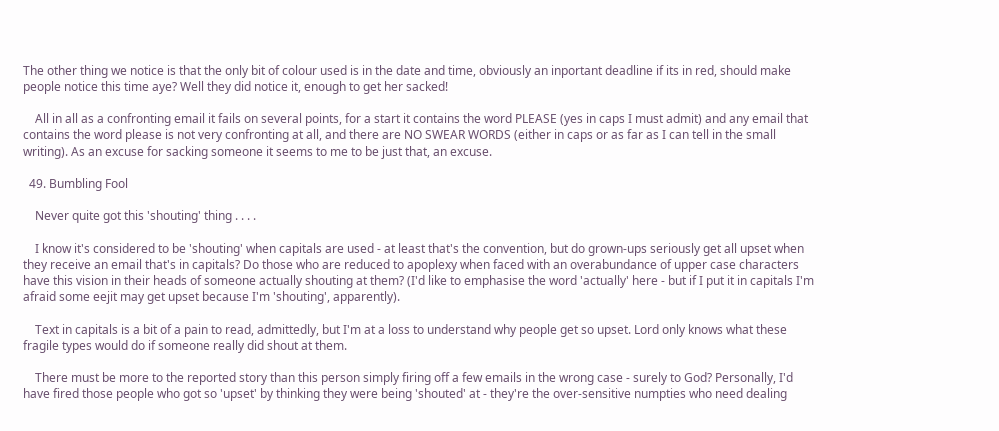The other thing we notice is that the only bit of colour used is in the date and time, obviously an inportant deadline if its in red, should make people notice this time aye? Well they did notice it, enough to get her sacked!

    All in all as a confronting email it fails on several points, for a start it contains the word PLEASE (yes in caps I must admit) and any email that contains the word please is not very confronting at all, and there are NO SWEAR WORDS (either in caps or as far as I can tell in the small writing). As an excuse for sacking someone it seems to me to be just that, an excuse.

  49. Bumbling Fool

    Never quite got this 'shouting' thing . . . .

    I know it's considered to be 'shouting' when capitals are used - at least that's the convention, but do grown-ups seriously get all upset when they receive an email that's in capitals? Do those who are reduced to apoplexy when faced with an overabundance of upper case characters have this vision in their heads of someone actually shouting at them? (I'd like to emphasise the word 'actually' here - but if I put it in capitals I'm afraid some eejit may get upset because I'm 'shouting', apparently).

    Text in capitals is a bit of a pain to read, admittedly, but I'm at a loss to understand why people get so upset. Lord only knows what these fragile types would do if someone really did shout at them.

    There must be more to the reported story than this person simply firing off a few emails in the wrong case - surely to God? Personally, I'd have fired those people who got so 'upset' by thinking they were being 'shouted' at - they're the over-sensitive numpties who need dealing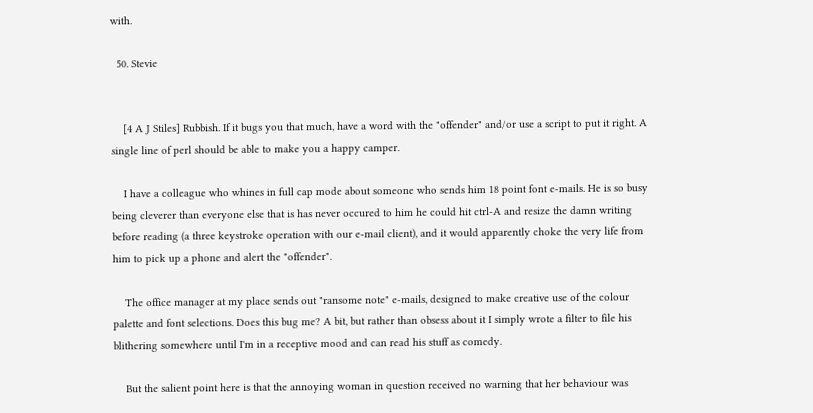with.

  50. Stevie


    [4 A J Stiles] Rubbish. If it bugs you that much, have a word with the "offender" and/or use a script to put it right. A single line of perl should be able to make you a happy camper.

    I have a colleague who whines in full cap mode about someone who sends him 18 point font e-mails. He is so busy being cleverer than everyone else that is has never occured to him he could hit ctrl-A and resize the damn writing before reading (a three keystroke operation with our e-mail client), and it would apparently choke the very life from him to pick up a phone and alert the "offender".

    The office manager at my place sends out "ransome note" e-mails, designed to make creative use of the colour palette and font selections. Does this bug me? A bit, but rather than obsess about it I simply wrote a filter to file his blithering somewhere until I'm in a receptive mood and can read his stuff as comedy.

    But the salient point here is that the annoying woman in question received no warning that her behaviour was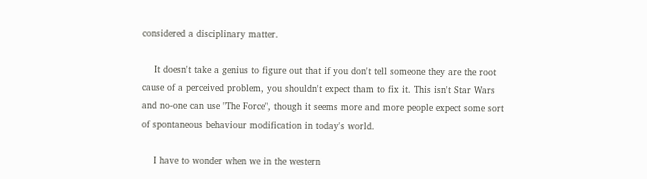considered a disciplinary matter.

    It doesn't take a genius to figure out that if you don't tell someone they are the root cause of a perceived problem, you shouldn't expect tham to fix it. This isn't Star Wars and no-one can use "The Force", though it seems more and more people expect some sort of spontaneous behaviour modification in today's world.

    I have to wonder when we in the western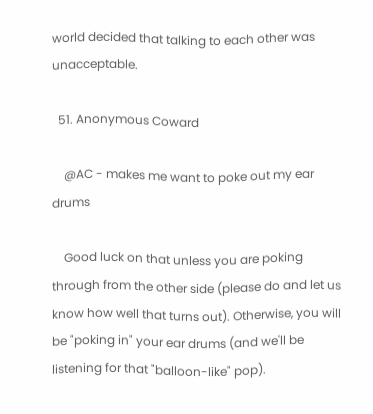world decided that talking to each other was unacceptable.

  51. Anonymous Coward

    @AC - makes me want to poke out my ear drums

    Good luck on that unless you are poking through from the other side (please do and let us know how well that turns out). Otherwise, you will be "poking in" your ear drums (and we'll be listening for that "balloon-like" pop).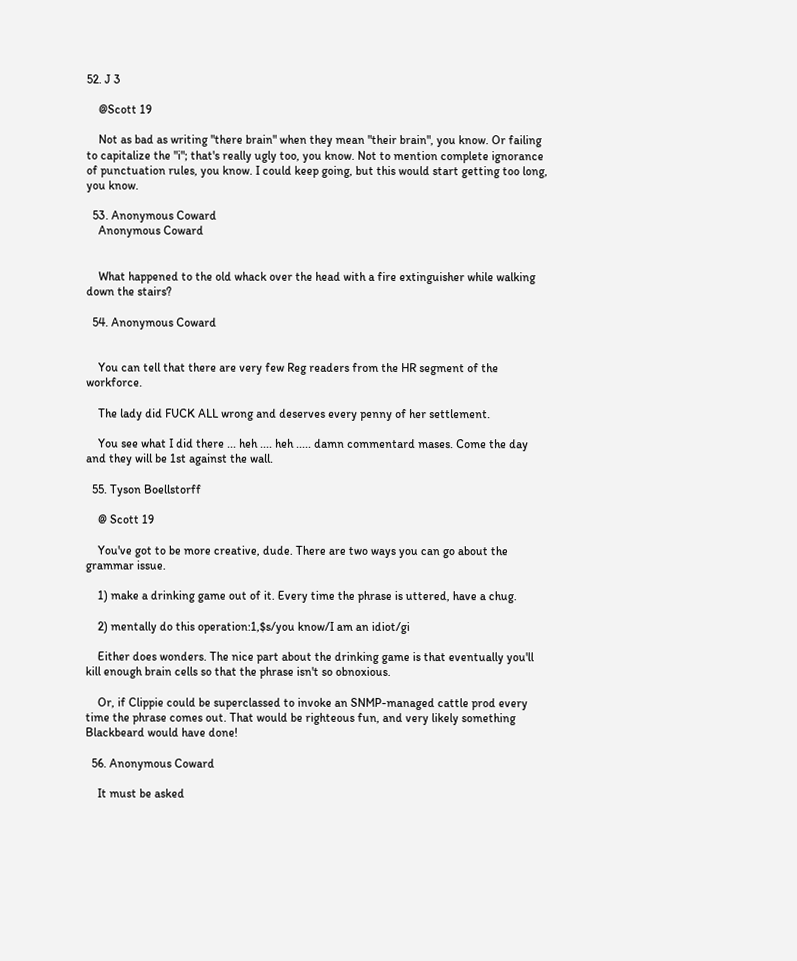52. J 3

    @Scott 19

    Not as bad as writing "there brain" when they mean "their brain", you know. Or failing to capitalize the "i"; that's really ugly too, you know. Not to mention complete ignorance of punctuation rules, you know. I could keep going, but this would start getting too long, you know.

  53. Anonymous Coward
    Anonymous Coward


    What happened to the old whack over the head with a fire extinguisher while walking down the stairs?

  54. Anonymous Coward


    You can tell that there are very few Reg readers from the HR segment of the workforce.

    The lady did FUCK ALL wrong and deserves every penny of her settlement.

    You see what I did there ... heh .... heh ..... damn commentard mases. Come the day and they will be 1st against the wall.

  55. Tyson Boellstorff

    @ Scott 19

    You've got to be more creative, dude. There are two ways you can go about the grammar issue.

    1) make a drinking game out of it. Every time the phrase is uttered, have a chug.

    2) mentally do this operation:1,$s/you know/I am an idiot/gi

    Either does wonders. The nice part about the drinking game is that eventually you'll kill enough brain cells so that the phrase isn't so obnoxious.

    Or, if Clippie could be superclassed to invoke an SNMP-managed cattle prod every time the phrase comes out. That would be righteous fun, and very likely something Blackbeard would have done!

  56. Anonymous Coward

    It must be asked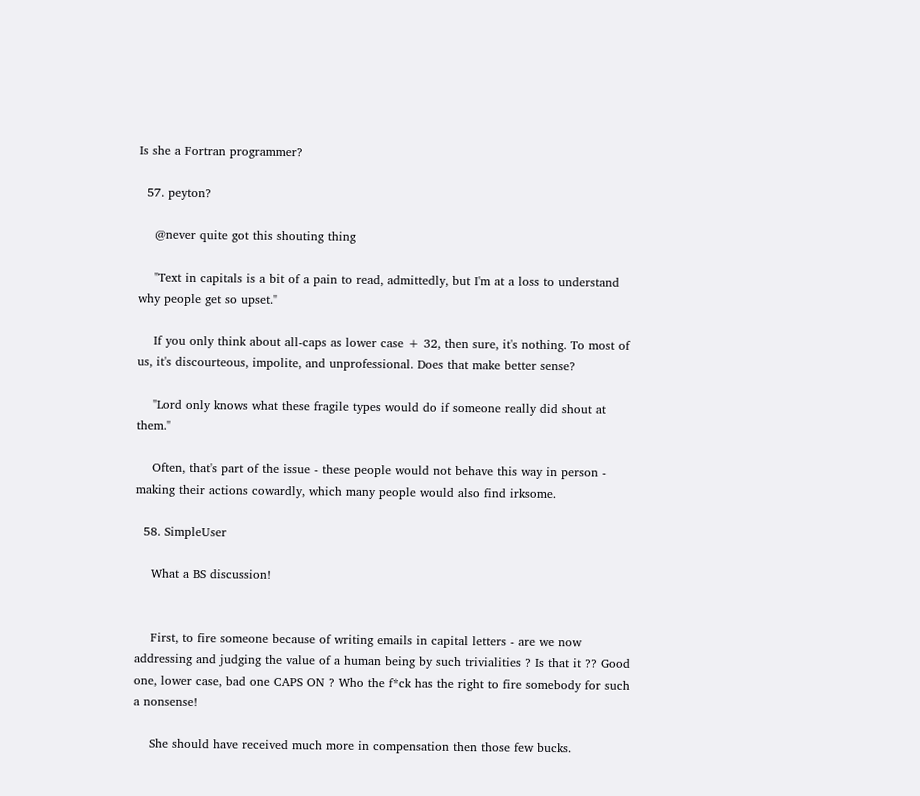Is she a Fortran programmer?

  57. peyton?

    @never quite got this shouting thing

    "Text in capitals is a bit of a pain to read, admittedly, but I'm at a loss to understand why people get so upset."

    If you only think about all-caps as lower case + 32, then sure, it's nothing. To most of us, it's discourteous, impolite, and unprofessional. Does that make better sense?

    "Lord only knows what these fragile types would do if someone really did shout at them."

    Often, that's part of the issue - these people would not behave this way in person - making their actions cowardly, which many people would also find irksome.

  58. SimpleUser

    What a BS discussion!


    First, to fire someone because of writing emails in capital letters - are we now addressing and judging the value of a human being by such trivialities ? Is that it ?? Good one, lower case, bad one CAPS ON ? Who the f*ck has the right to fire somebody for such a nonsense!

    She should have received much more in compensation then those few bucks.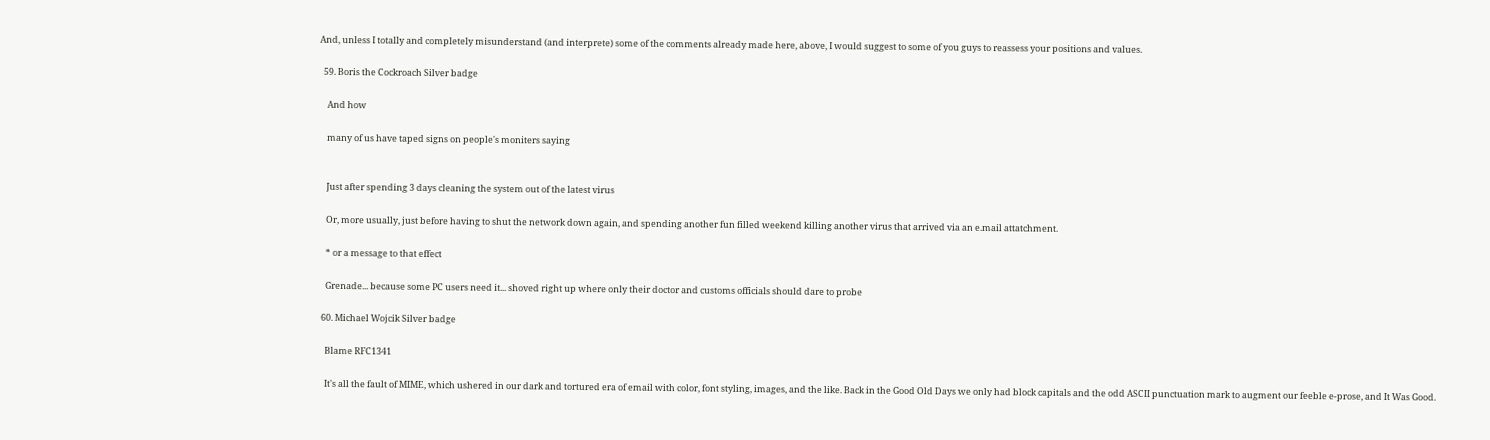And, unless I totally and completely misunderstand (and interprete) some of the comments already made here, above, I would suggest to some of you guys to reassess your positions and values.

  59. Boris the Cockroach Silver badge

    And how

    many of us have taped signs on people's moniters saying


    Just after spending 3 days cleaning the system out of the latest virus

    Or, more usually, just before having to shut the network down again, and spending another fun filled weekend killing another virus that arrived via an e.mail attatchment.

    * or a message to that effect

    Grenade... because some PC users need it... shoved right up where only their doctor and customs officials should dare to probe

  60. Michael Wojcik Silver badge

    Blame RFC1341

    It's all the fault of MIME, which ushered in our dark and tortured era of email with color, font styling, images, and the like. Back in the Good Old Days we only had block capitals and the odd ASCII punctuation mark to augment our feeble e-prose, and It Was Good.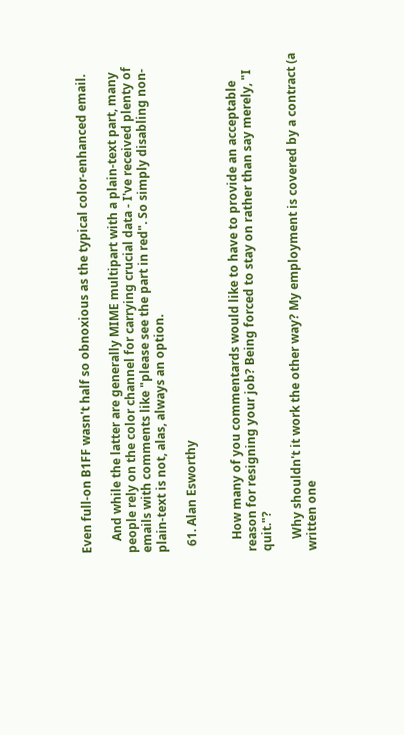Even full-on B1FF wasn't half so obnoxious as the typical color-enhanced email.

    And while the latter are generally MIME multipart with a plain-text part, many people rely on the color channel for carrying crucial data - I've received plenty of emails with comments like "please see the part in red". So simply disabling non-plain-text is not, alas, always an option.

  61. Alan Esworthy


    How many of you commentards would like to have to provide an acceptable reason for resigning your job? Being forced to stay on rather than say merely, "I quit."?

    Why shouldn't it work the other way? My employment is covered by a contract (a written one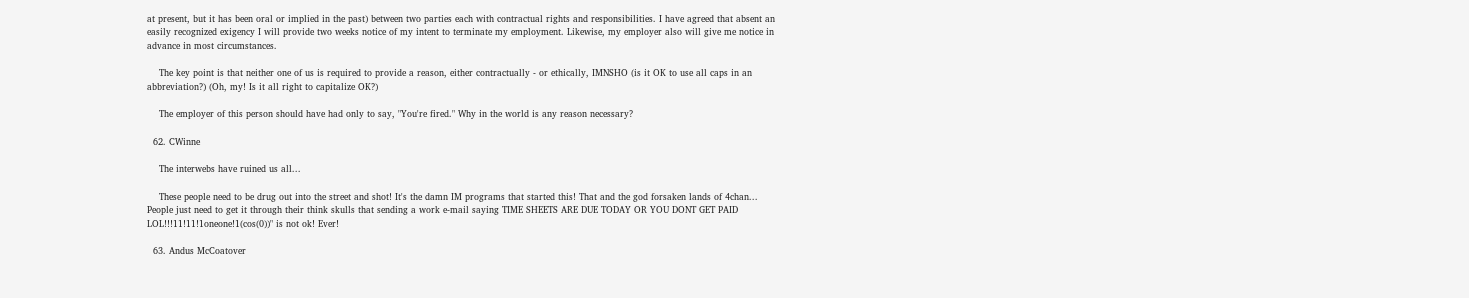at present, but it has been oral or implied in the past) between two parties each with contractual rights and responsibilities. I have agreed that absent an easily recognized exigency I will provide two weeks notice of my intent to terminate my employment. Likewise, my employer also will give me notice in advance in most circumstances.

    The key point is that neither one of us is required to provide a reason, either contractually - or ethically, IMNSHO (is it OK to use all caps in an abbreviation?) (Oh, my! Is it all right to capitalize OK?)

    The employer of this person should have had only to say, "You're fired." Why in the world is any reason necessary?

  62. CWinne

    The interwebs have ruined us all...

    These people need to be drug out into the street and shot! It's the damn IM programs that started this! That and the god forsaken lands of 4chan... People just need to get it through their think skulls that sending a work e-mail saying TIME SHEETS ARE DUE TODAY OR YOU DONT GET PAID LOL!!!11!11!1oneone!1(cos(0))" is not ok! Ever!

  63. Andus McCoatover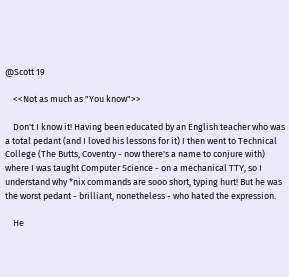@Scott 19

    <<Not as much as "You know">>

    Don't I know it! Having been educated by an English teacher who was a total pedant (and I loved his lessons for it) I then went to Technical College (The Butts, Coventry - now there's a name to conjure with) where I was taught Computer Science - on a mechanical TTY, so I understand why *nix commands are sooo short, typing hurt! But he was the worst pedant - brilliant, nonetheless - who hated the expression.

    He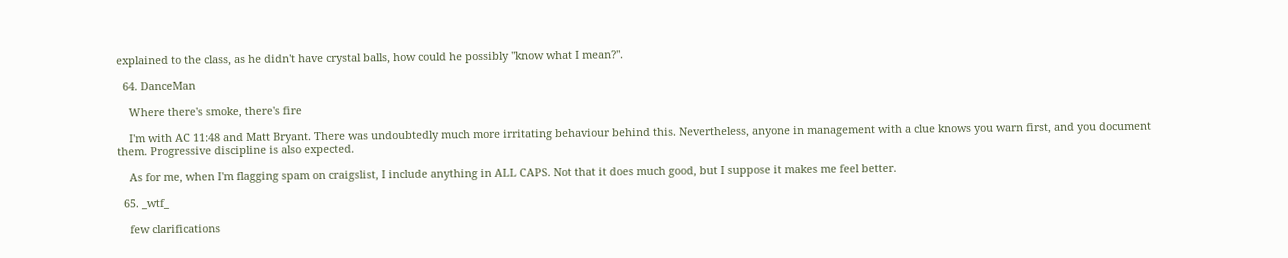explained to the class, as he didn't have crystal balls, how could he possibly "know what I mean?".

  64. DanceMan

    Where there's smoke, there's fire

    I'm with AC 11:48 and Matt Bryant. There was undoubtedly much more irritating behaviour behind this. Nevertheless, anyone in management with a clue knows you warn first, and you document them. Progressive discipline is also expected.

    As for me, when I'm flagging spam on craigslist, I include anything in ALL CAPS. Not that it does much good, but I suppose it makes me feel better.

  65. _wtf_

    few clarifications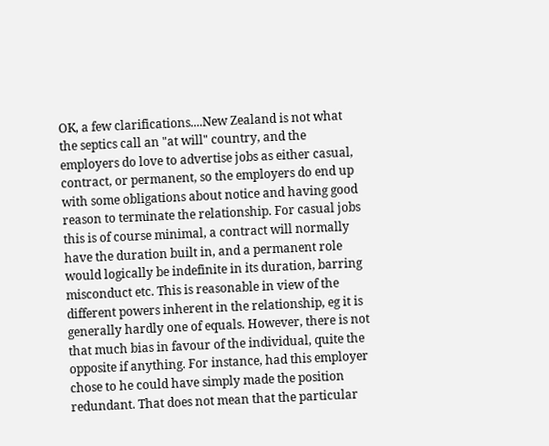OK, a few clarifications....New Zealand is not what the septics call an "at will" country, and the employers do love to advertise jobs as either casual, contract, or permanent, so the employers do end up with some obligations about notice and having good reason to terminate the relationship. For casual jobs this is of course minimal, a contract will normally have the duration built in, and a permanent role would logically be indefinite in its duration, barring misconduct etc. This is reasonable in view of the different powers inherent in the relationship, eg it is generally hardly one of equals. However, there is not that much bias in favour of the individual, quite the opposite if anything. For instance, had this employer chose to he could have simply made the position redundant. That does not mean that the particular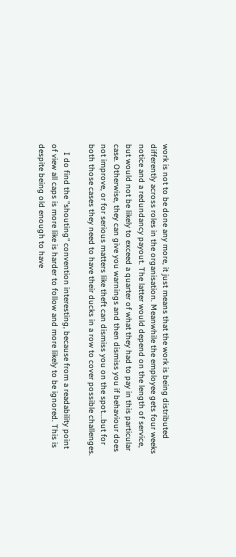work is not to be done any more, it just means that the work is being distributed differently across roles in the organisation. Meanwhile the employee gets four weeks notice and a redundancy payout. The latter would depend on the length of service, but would not be likely to exceed a quarter of what they had to pay in this particular case. Otherwise, they can give you warnings and then dismiss you if behaviour does not improve, or for serious matters like theft can dismiss you on the spot...but for both those cases they need to have their ducks in a row to cover possible challenges.

    I do find the "shouting" convention interesting, because from a readability point of view all caps is more like is harder to follow and more likely to be ignored. This is despite being old enough to have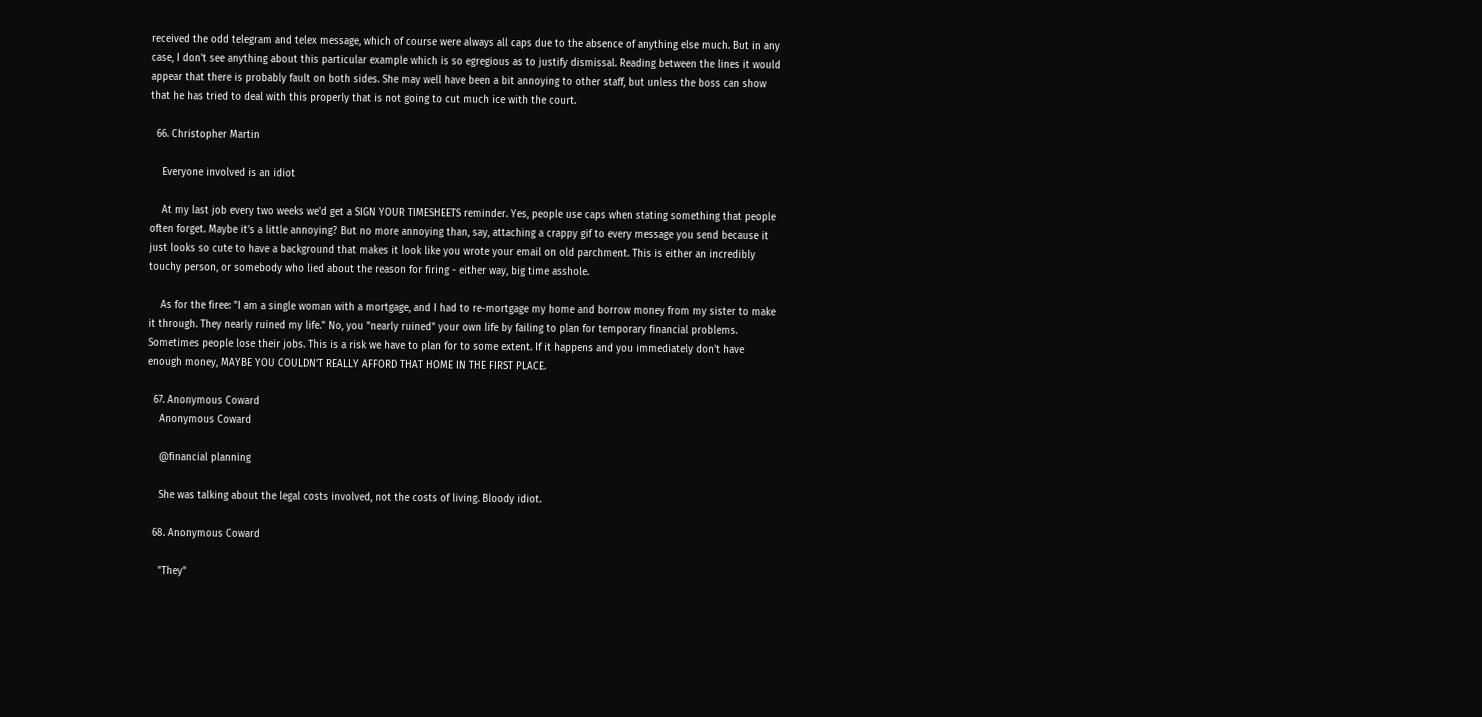received the odd telegram and telex message, which of course were always all caps due to the absence of anything else much. But in any case, I don't see anything about this particular example which is so egregious as to justify dismissal. Reading between the lines it would appear that there is probably fault on both sides. She may well have been a bit annoying to other staff, but unless the boss can show that he has tried to deal with this properly that is not going to cut much ice with the court.

  66. Christopher Martin

    Everyone involved is an idiot

    At my last job every two weeks we'd get a SIGN YOUR TIMESHEETS reminder. Yes, people use caps when stating something that people often forget. Maybe it's a little annoying? But no more annoying than, say, attaching a crappy gif to every message you send because it just looks so cute to have a background that makes it look like you wrote your email on old parchment. This is either an incredibly touchy person, or somebody who lied about the reason for firing - either way, big time asshole.

    As for the firee: "I am a single woman with a mortgage, and I had to re-mortgage my home and borrow money from my sister to make it through. They nearly ruined my life." No, you "nearly ruined" your own life by failing to plan for temporary financial problems. Sometimes people lose their jobs. This is a risk we have to plan for to some extent. If it happens and you immediately don't have enough money, MAYBE YOU COULDN'T REALLY AFFORD THAT HOME IN THE FIRST PLACE.

  67. Anonymous Coward
    Anonymous Coward

    @financial planning

    She was talking about the legal costs involved, not the costs of living. Bloody idiot.

  68. Anonymous Coward

    "They"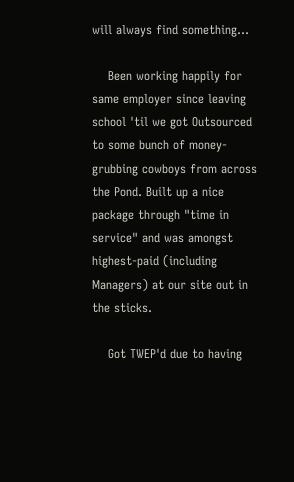will always find something...

    Been working happily for same employer since leaving school 'til we got Outsourced to some bunch of money-grubbing cowboys from across the Pond. Built up a nice package through "time in service" and was amongst highest-paid (including Managers) at our site out in the sticks.

    Got TWEP'd due to having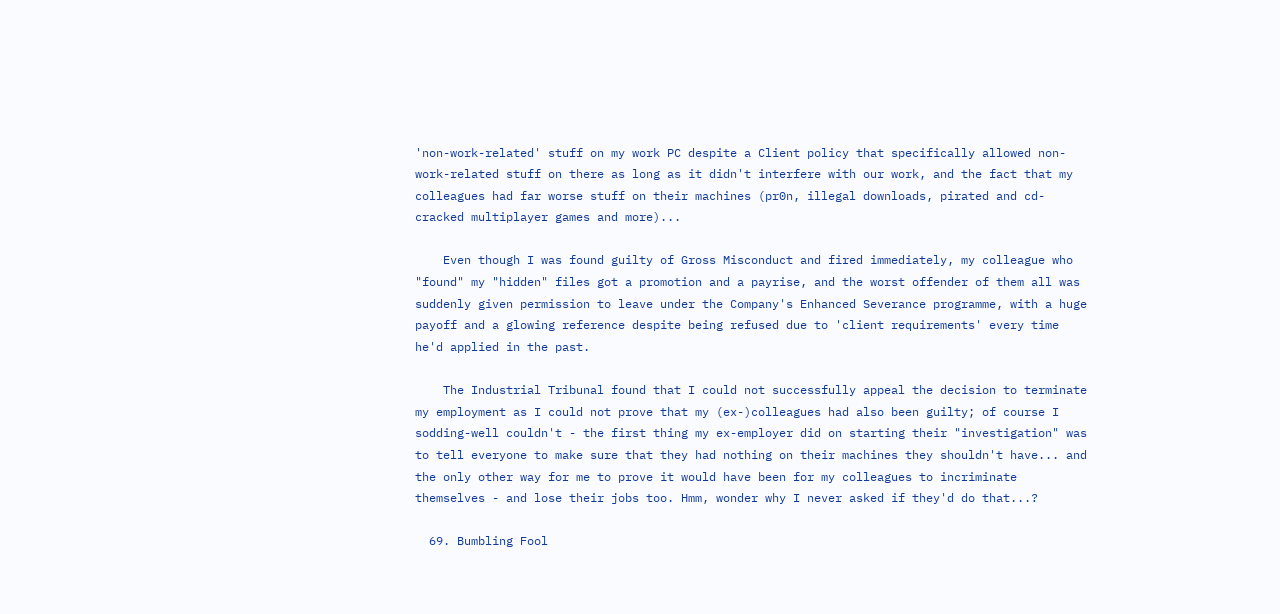'non-work-related' stuff on my work PC despite a Client policy that specifically allowed non-work-related stuff on there as long as it didn't interfere with our work, and the fact that my colleagues had far worse stuff on their machines (pr0n, illegal downloads, pirated and cd-cracked multiplayer games and more)...

    Even though I was found guilty of Gross Misconduct and fired immediately, my colleague who "found" my "hidden" files got a promotion and a payrise, and the worst offender of them all was suddenly given permission to leave under the Company's Enhanced Severance programme, with a huge payoff and a glowing reference despite being refused due to 'client requirements' every time he'd applied in the past.

    The Industrial Tribunal found that I could not successfully appeal the decision to terminate my employment as I could not prove that my (ex-)colleagues had also been guilty; of course I sodding-well couldn't - the first thing my ex-employer did on starting their "investigation" was to tell everyone to make sure that they had nothing on their machines they shouldn't have... and the only other way for me to prove it would have been for my colleagues to incriminate themselves - and lose their jobs too. Hmm, wonder why I never asked if they'd do that...?

  69. Bumbling Fool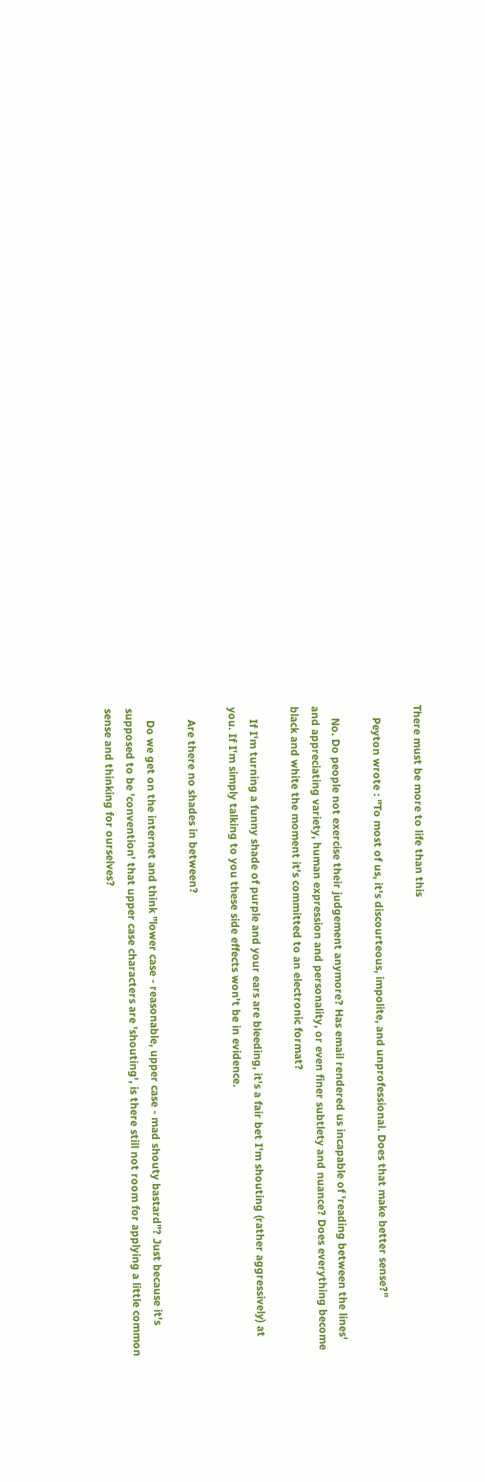There must be more to life than this

    Peyton wrote : "To most of us, it's discourteous, impolite, and unprofessional. Does that make better sense?"

    No. Do people not exercise their judgement anymore? Has email rendered us incapable of 'reading between the lines' and appreciating variety, human expression and personality, or even finer subtlety and nuance? Does everything become black and white the moment it's committed to an electronic format?

    If I'm turning a funny shade of purple and your ears are bleeding, it's a fair bet I'm shouting (rather aggressively) at you. If I'm simply talking to you these side effects won't be in evidence.

    Are there no shades in between?

    Do we get on the internet and think "lower case - reasonable, upper case - mad shouty bastard"? Just because it's supposed to be 'convention' that upper case characters are 'shouting', is there still not room for applying a little common sense and thinking for ourselves?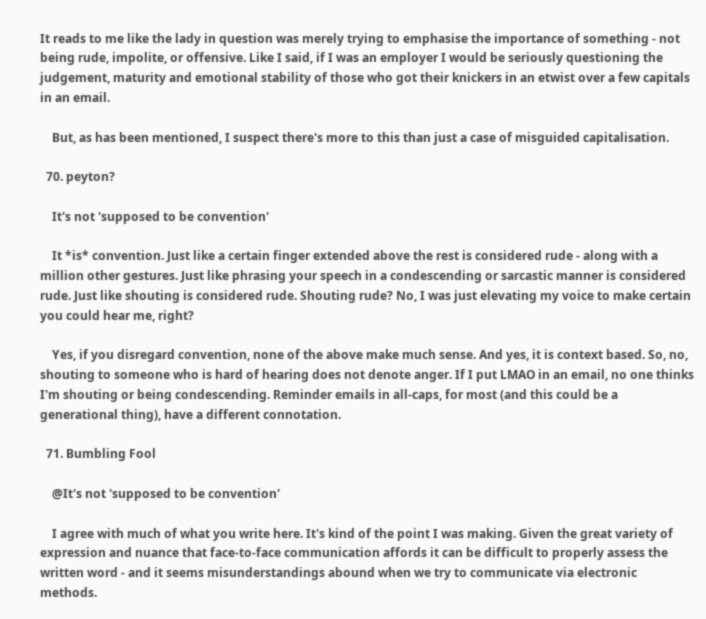It reads to me like the lady in question was merely trying to emphasise the importance of something - not being rude, impolite, or offensive. Like I said, if I was an employer I would be seriously questioning the judgement, maturity and emotional stability of those who got their knickers in an etwist over a few capitals in an email.

    But, as has been mentioned, I suspect there's more to this than just a case of misguided capitalisation.

  70. peyton?

    It's not 'supposed to be convention'

    It *is* convention. Just like a certain finger extended above the rest is considered rude - along with a million other gestures. Just like phrasing your speech in a condescending or sarcastic manner is considered rude. Just like shouting is considered rude. Shouting rude? No, I was just elevating my voice to make certain you could hear me, right?

    Yes, if you disregard convention, none of the above make much sense. And yes, it is context based. So, no, shouting to someone who is hard of hearing does not denote anger. If I put LMAO in an email, no one thinks I'm shouting or being condescending. Reminder emails in all-caps, for most (and this could be a generational thing), have a different connotation.

  71. Bumbling Fool

    @It's not 'supposed to be convention'

    I agree with much of what you write here. It's kind of the point I was making. Given the great variety of expression and nuance that face-to-face communication affords it can be difficult to properly assess the written word - and it seems misunderstandings abound when we try to communicate via electronic methods.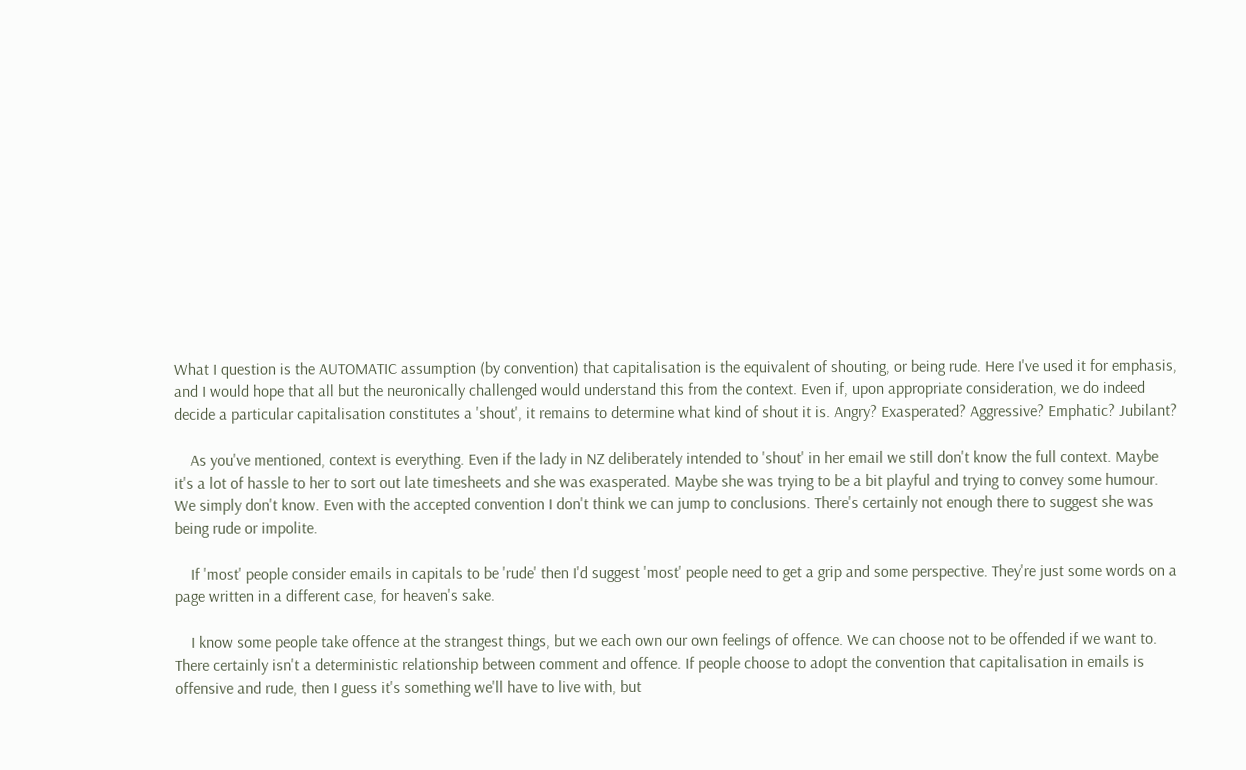What I question is the AUTOMATIC assumption (by convention) that capitalisation is the equivalent of shouting, or being rude. Here I've used it for emphasis, and I would hope that all but the neuronically challenged would understand this from the context. Even if, upon appropriate consideration, we do indeed decide a particular capitalisation constitutes a 'shout', it remains to determine what kind of shout it is. Angry? Exasperated? Aggressive? Emphatic? Jubilant?

    As you've mentioned, context is everything. Even if the lady in NZ deliberately intended to 'shout' in her email we still don't know the full context. Maybe it's a lot of hassle to her to sort out late timesheets and she was exasperated. Maybe she was trying to be a bit playful and trying to convey some humour. We simply don't know. Even with the accepted convention I don't think we can jump to conclusions. There's certainly not enough there to suggest she was being rude or impolite.

    If 'most' people consider emails in capitals to be 'rude' then I'd suggest 'most' people need to get a grip and some perspective. They're just some words on a page written in a different case, for heaven's sake.

    I know some people take offence at the strangest things, but we each own our own feelings of offence. We can choose not to be offended if we want to. There certainly isn't a deterministic relationship between comment and offence. If people choose to adopt the convention that capitalisation in emails is offensive and rude, then I guess it's something we'll have to live with, but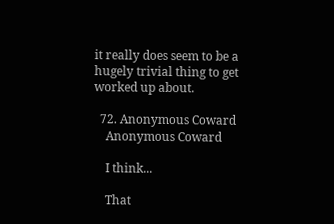it really does seem to be a hugely trivial thing to get worked up about.

  72. Anonymous Coward
    Anonymous Coward

    I think...

    That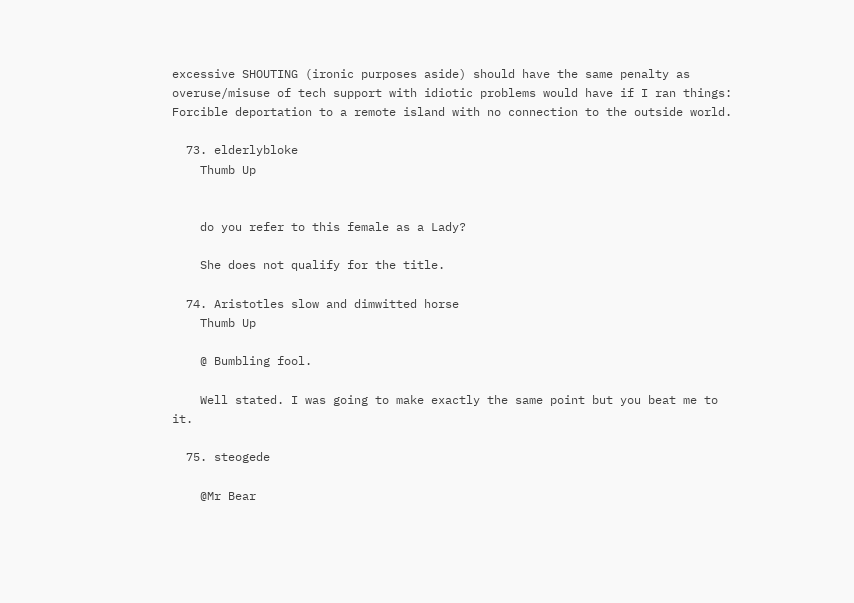excessive SHOUTING (ironic purposes aside) should have the same penalty as overuse/misuse of tech support with idiotic problems would have if I ran things: Forcible deportation to a remote island with no connection to the outside world.

  73. elderlybloke
    Thumb Up


    do you refer to this female as a Lady?

    She does not qualify for the title.

  74. Aristotles slow and dimwitted horse
    Thumb Up

    @ Bumbling fool.

    Well stated. I was going to make exactly the same point but you beat me to it.

  75. steogede

    @Mr Bear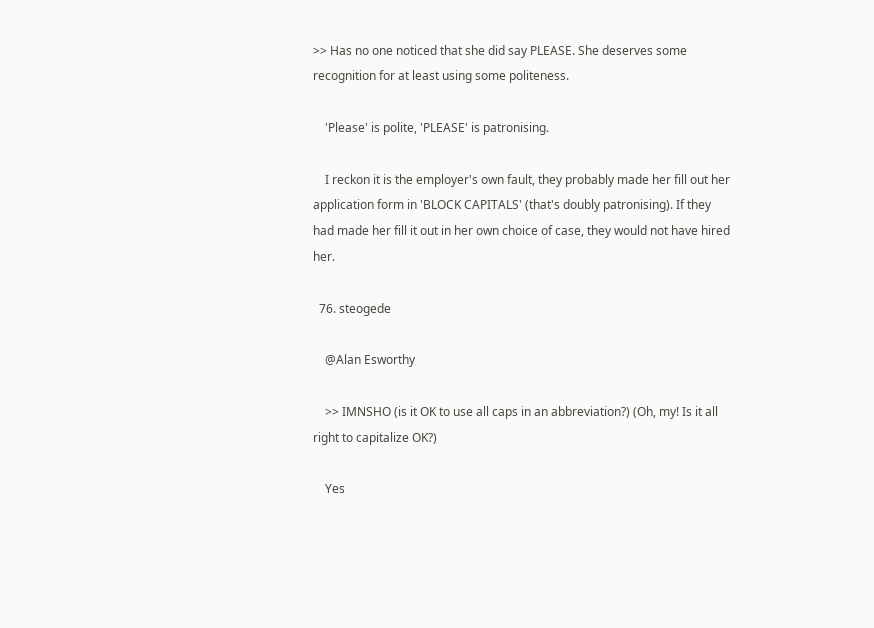>> Has no one noticed that she did say PLEASE. She deserves some recognition for at least using some politeness.

    'Please' is polite, 'PLEASE' is patronising.

    I reckon it is the employer's own fault, they probably made her fill out her application form in 'BLOCK CAPITALS' (that's doubly patronising). If they had made her fill it out in her own choice of case, they would not have hired her.

  76. steogede

    @Alan Esworthy

    >> IMNSHO (is it OK to use all caps in an abbreviation?) (Oh, my! Is it all right to capitalize OK?)

    Yes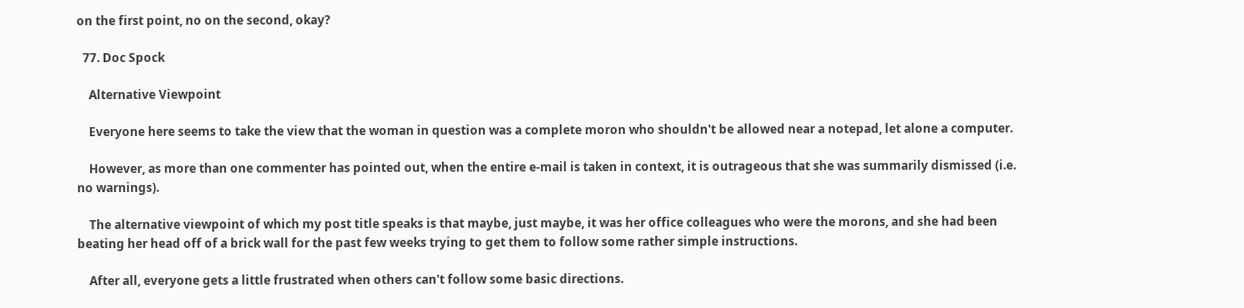on the first point, no on the second, okay?

  77. Doc Spock

    Alternative Viewpoint

    Everyone here seems to take the view that the woman in question was a complete moron who shouldn't be allowed near a notepad, let alone a computer.

    However, as more than one commenter has pointed out, when the entire e-mail is taken in context, it is outrageous that she was summarily dismissed (i.e. no warnings).

    The alternative viewpoint of which my post title speaks is that maybe, just maybe, it was her office colleagues who were the morons, and she had been beating her head off of a brick wall for the past few weeks trying to get them to follow some rather simple instructions.

    After all, everyone gets a little frustrated when others can't follow some basic directions.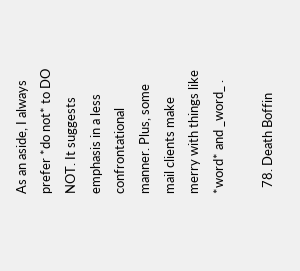As an aside, I always prefer *do not* to DO NOT. It suggests emphasis in a less confrontational manner. Plus, some mail clients make merry with things like *word* and _word_ .

  78. Death Boffin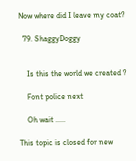Now where did I leave my coat?

  79. ShaggyDoggy


    Is this the world we created ?

    Font police next

    Oh wait .....

This topic is closed for new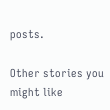posts.

Other stories you might like